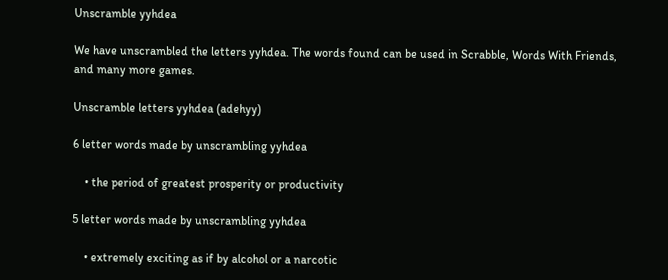Unscramble yyhdea

We have unscrambled the letters yyhdea. The words found can be used in Scrabble, Words With Friends, and many more games.

Unscramble letters yyhdea (adehyy)

6 letter words made by unscrambling yyhdea

    • the period of greatest prosperity or productivity

5 letter words made by unscrambling yyhdea

    • extremely exciting as if by alcohol or a narcotic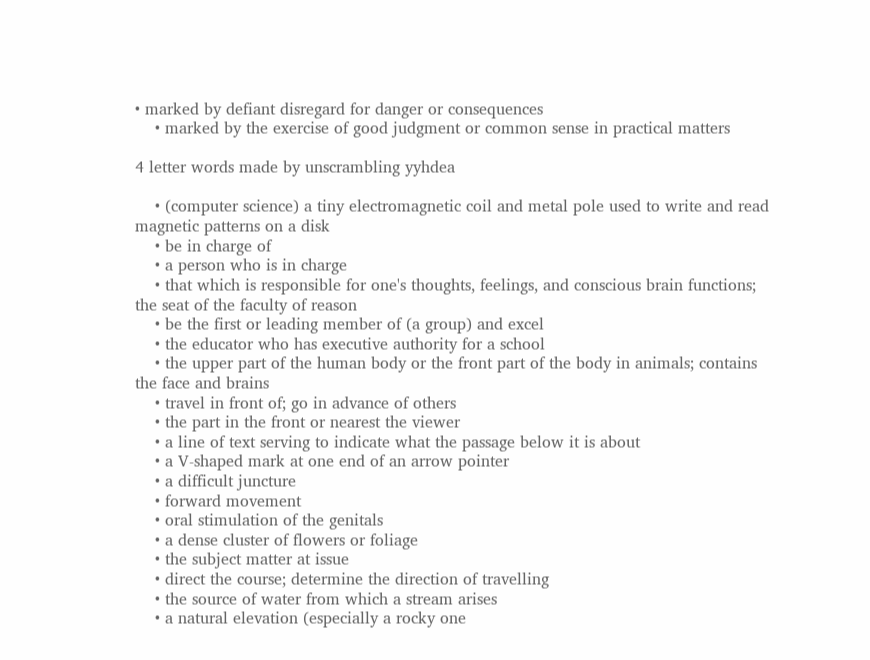• marked by defiant disregard for danger or consequences
    • marked by the exercise of good judgment or common sense in practical matters

4 letter words made by unscrambling yyhdea

    • (computer science) a tiny electromagnetic coil and metal pole used to write and read magnetic patterns on a disk
    • be in charge of
    • a person who is in charge
    • that which is responsible for one's thoughts, feelings, and conscious brain functions; the seat of the faculty of reason
    • be the first or leading member of (a group) and excel
    • the educator who has executive authority for a school
    • the upper part of the human body or the front part of the body in animals; contains the face and brains
    • travel in front of; go in advance of others
    • the part in the front or nearest the viewer
    • a line of text serving to indicate what the passage below it is about
    • a V-shaped mark at one end of an arrow pointer
    • a difficult juncture
    • forward movement
    • oral stimulation of the genitals
    • a dense cluster of flowers or foliage
    • the subject matter at issue
    • direct the course; determine the direction of travelling
    • the source of water from which a stream arises
    • a natural elevation (especially a rocky one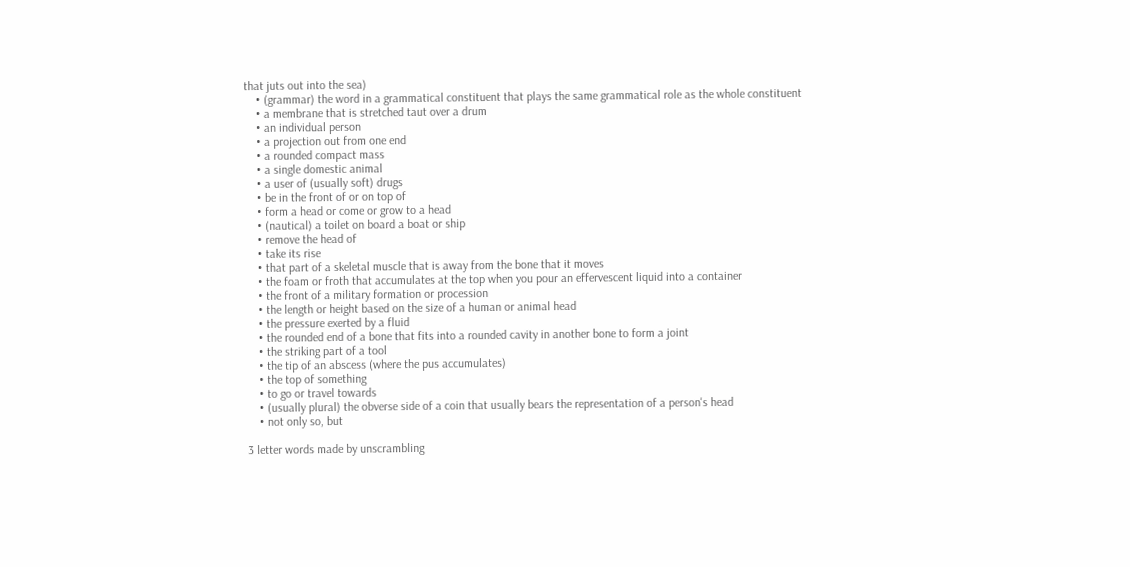that juts out into the sea)
    • (grammar) the word in a grammatical constituent that plays the same grammatical role as the whole constituent
    • a membrane that is stretched taut over a drum
    • an individual person
    • a projection out from one end
    • a rounded compact mass
    • a single domestic animal
    • a user of (usually soft) drugs
    • be in the front of or on top of
    • form a head or come or grow to a head
    • (nautical) a toilet on board a boat or ship
    • remove the head of
    • take its rise
    • that part of a skeletal muscle that is away from the bone that it moves
    • the foam or froth that accumulates at the top when you pour an effervescent liquid into a container
    • the front of a military formation or procession
    • the length or height based on the size of a human or animal head
    • the pressure exerted by a fluid
    • the rounded end of a bone that fits into a rounded cavity in another bone to form a joint
    • the striking part of a tool
    • the tip of an abscess (where the pus accumulates)
    • the top of something
    • to go or travel towards
    • (usually plural) the obverse side of a coin that usually bears the representation of a person's head
    • not only so, but

3 letter words made by unscrambling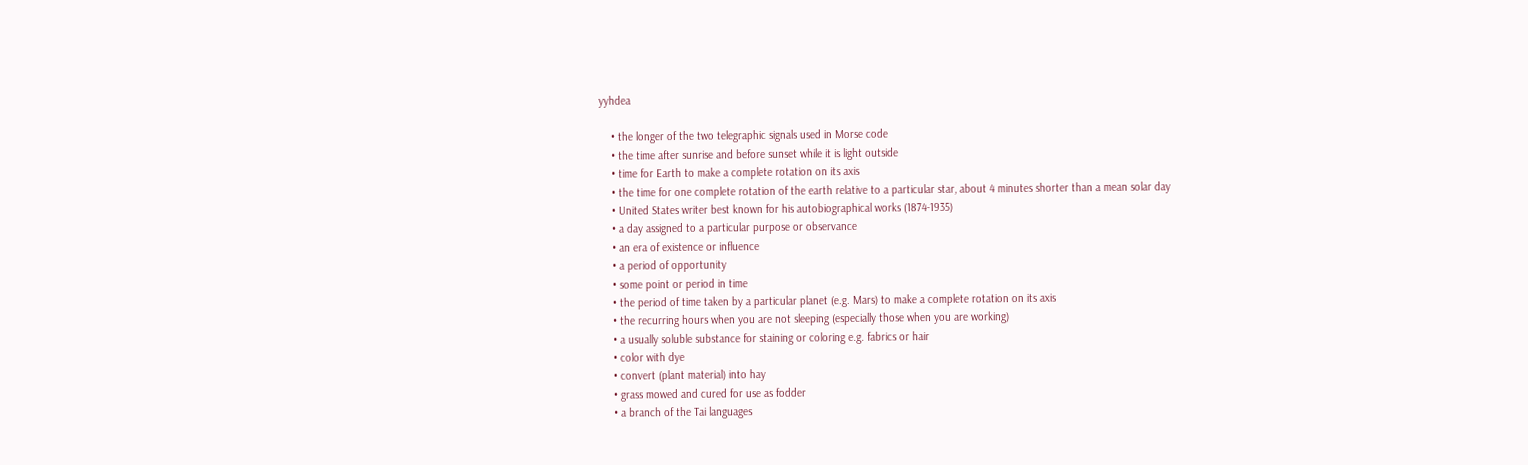yyhdea

    • the longer of the two telegraphic signals used in Morse code
    • the time after sunrise and before sunset while it is light outside
    • time for Earth to make a complete rotation on its axis
    • the time for one complete rotation of the earth relative to a particular star, about 4 minutes shorter than a mean solar day
    • United States writer best known for his autobiographical works (1874-1935)
    • a day assigned to a particular purpose or observance
    • an era of existence or influence
    • a period of opportunity
    • some point or period in time
    • the period of time taken by a particular planet (e.g. Mars) to make a complete rotation on its axis
    • the recurring hours when you are not sleeping (especially those when you are working)
    • a usually soluble substance for staining or coloring e.g. fabrics or hair
    • color with dye
    • convert (plant material) into hay
    • grass mowed and cured for use as fodder
    • a branch of the Tai languages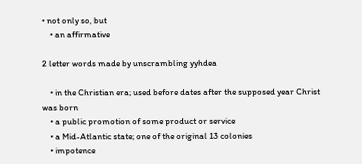• not only so, but
    • an affirmative

2 letter words made by unscrambling yyhdea

    • in the Christian era; used before dates after the supposed year Christ was born
    • a public promotion of some product or service
    • a Mid-Atlantic state; one of the original 13 colonies
    • impotence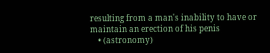resulting from a man's inability to have or maintain an erection of his penis
    • (astronomy)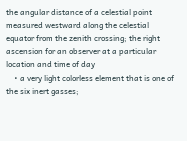the angular distance of a celestial point measured westward along the celestial equator from the zenith crossing; the right ascension for an observer at a particular location and time of day
    • a very light colorless element that is one of the six inert gasses;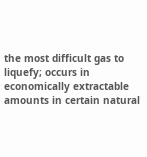the most difficult gas to liquefy; occurs in economically extractable amounts in certain natural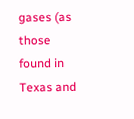gases (as those found in Texas and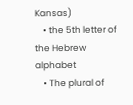Kansas)
    • the 5th letter of the Hebrew alphabet
    • The plural of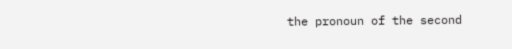the pronoun of the second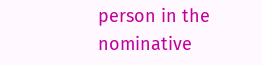person in the nominative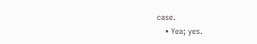case.
    • Yea; yes.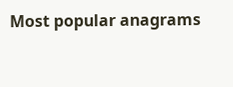Most popular anagrams